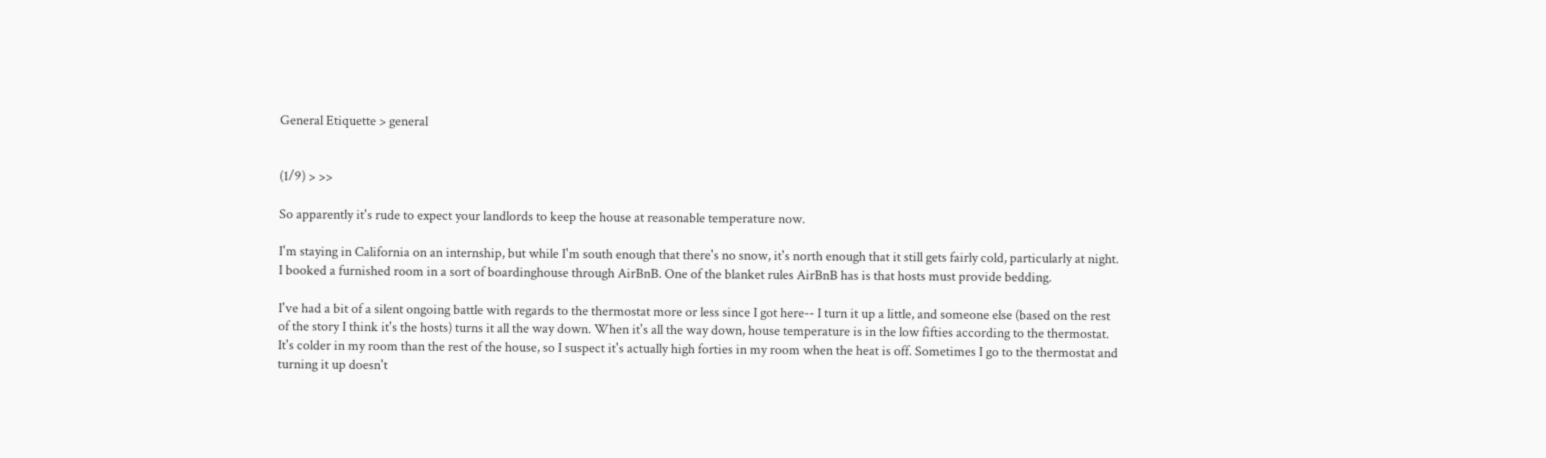General Etiquette > general


(1/9) > >>

So apparently it's rude to expect your landlords to keep the house at reasonable temperature now.

I'm staying in California on an internship, but while I'm south enough that there's no snow, it's north enough that it still gets fairly cold, particularly at night. I booked a furnished room in a sort of boardinghouse through AirBnB. One of the blanket rules AirBnB has is that hosts must provide bedding.

I've had a bit of a silent ongoing battle with regards to the thermostat more or less since I got here-- I turn it up a little, and someone else (based on the rest of the story I think it's the hosts) turns it all the way down. When it's all the way down, house temperature is in the low fifties according to the thermostat. It's colder in my room than the rest of the house, so I suspect it's actually high forties in my room when the heat is off. Sometimes I go to the thermostat and turning it up doesn't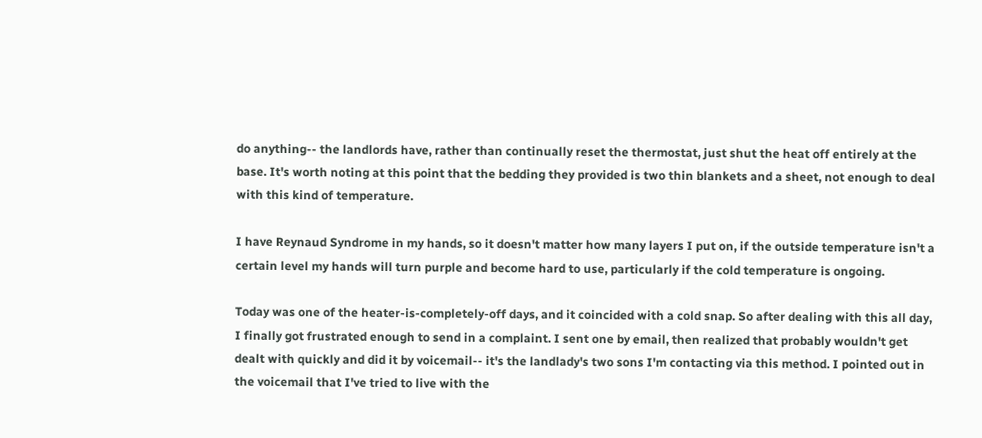do anything-- the landlords have, rather than continually reset the thermostat, just shut the heat off entirely at the base. It's worth noting at this point that the bedding they provided is two thin blankets and a sheet, not enough to deal with this kind of temperature.

I have Reynaud Syndrome in my hands, so it doesn't matter how many layers I put on, if the outside temperature isn't a certain level my hands will turn purple and become hard to use, particularly if the cold temperature is ongoing.

Today was one of the heater-is-completely-off days, and it coincided with a cold snap. So after dealing with this all day, I finally got frustrated enough to send in a complaint. I sent one by email, then realized that probably wouldn't get dealt with quickly and did it by voicemail-- it's the landlady's two sons I'm contacting via this method. I pointed out in the voicemail that I've tried to live with the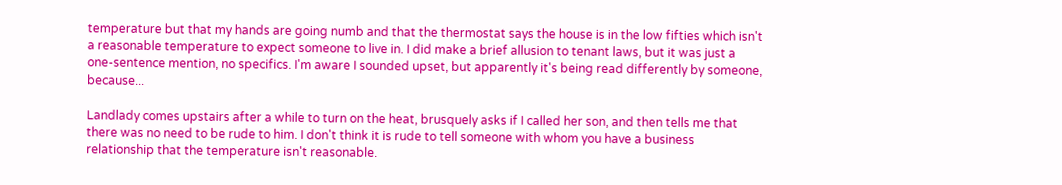temperature but that my hands are going numb and that the thermostat says the house is in the low fifties which isn't a reasonable temperature to expect someone to live in. I did make a brief allusion to tenant laws, but it was just a one-sentence mention, no specifics. I'm aware I sounded upset, but apparently it's being read differently by someone, because...

Landlady comes upstairs after a while to turn on the heat, brusquely asks if I called her son, and then tells me that there was no need to be rude to him. I don't think it is rude to tell someone with whom you have a business relationship that the temperature isn't reasonable.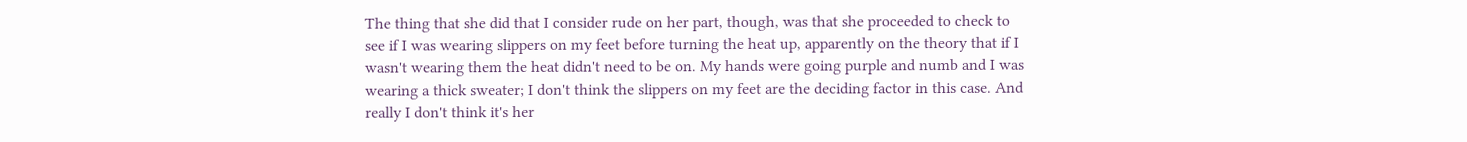The thing that she did that I consider rude on her part, though, was that she proceeded to check to see if I was wearing slippers on my feet before turning the heat up, apparently on the theory that if I wasn't wearing them the heat didn't need to be on. My hands were going purple and numb and I was wearing a thick sweater; I don't think the slippers on my feet are the deciding factor in this case. And really I don't think it's her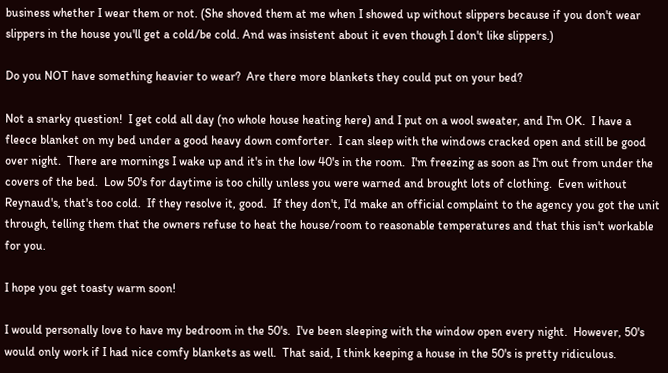business whether I wear them or not. (She shoved them at me when I showed up without slippers because if you don't wear slippers in the house you'll get a cold/be cold. And was insistent about it even though I don't like slippers.)

Do you NOT have something heavier to wear?  Are there more blankets they could put on your bed?

Not a snarky question!  I get cold all day (no whole house heating here) and I put on a wool sweater, and I'm OK.  I have a fleece blanket on my bed under a good heavy down comforter.  I can sleep with the windows cracked open and still be good over night.  There are mornings I wake up and it's in the low 40's in the room.  I'm freezing as soon as I'm out from under the covers of the bed.  Low 50's for daytime is too chilly unless you were warned and brought lots of clothing.  Even without Reynaud's, that's too cold.  If they resolve it, good.  If they don't, I'd make an official complaint to the agency you got the unit through, telling them that the owners refuse to heat the house/room to reasonable temperatures and that this isn't workable for you.

I hope you get toasty warm soon!

I would personally love to have my bedroom in the 50's.  I've been sleeping with the window open every night.  However, 50's would only work if I had nice comfy blankets as well.  That said, I think keeping a house in the 50's is pretty ridiculous.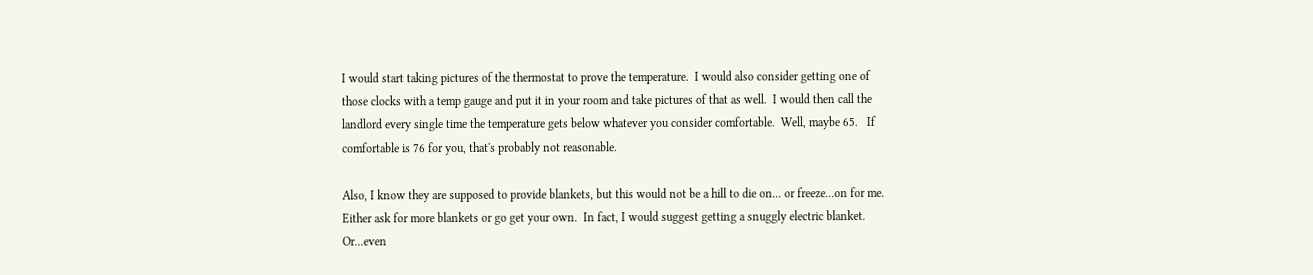I would start taking pictures of the thermostat to prove the temperature.  I would also consider getting one of those clocks with a temp gauge and put it in your room and take pictures of that as well.  I would then call the landlord every single time the temperature gets below whatever you consider comfortable.  Well, maybe 65.   If comfortable is 76 for you, that's probably not reasonable.

Also, I know they are supposed to provide blankets, but this would not be a hill to die on... or freeze...on for me.  Either ask for more blankets or go get your own.  In fact, I would suggest getting a snuggly electric blanket.  Or...even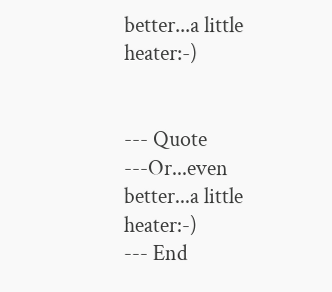better...a little heater:-)


--- Quote ---Or...even better...a little heater:-)
--- End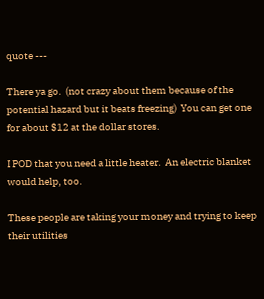quote ---

There ya go.  (not crazy about them because of the potential hazard but it beats freezing)  You can get one for about $12 at the dollar stores.

I POD that you need a little heater.  An electric blanket would help, too.

These people are taking your money and trying to keep their utilities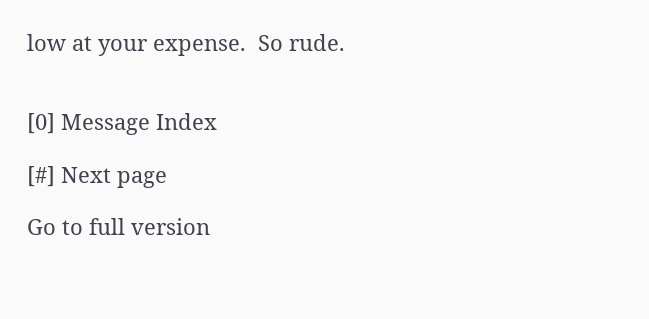low at your expense.  So rude.


[0] Message Index

[#] Next page

Go to full version